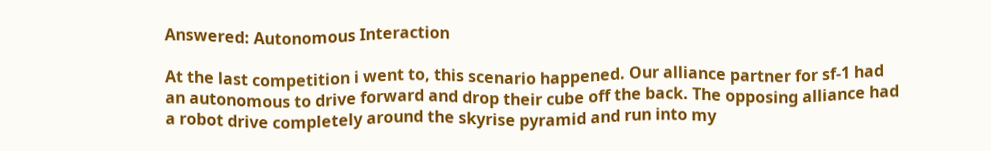Answered: Autonomous Interaction

At the last competition i went to, this scenario happened. Our alliance partner for sf-1 had an autonomous to drive forward and drop their cube off the back. The opposing alliance had a robot drive completely around the skyrise pyramid and run into my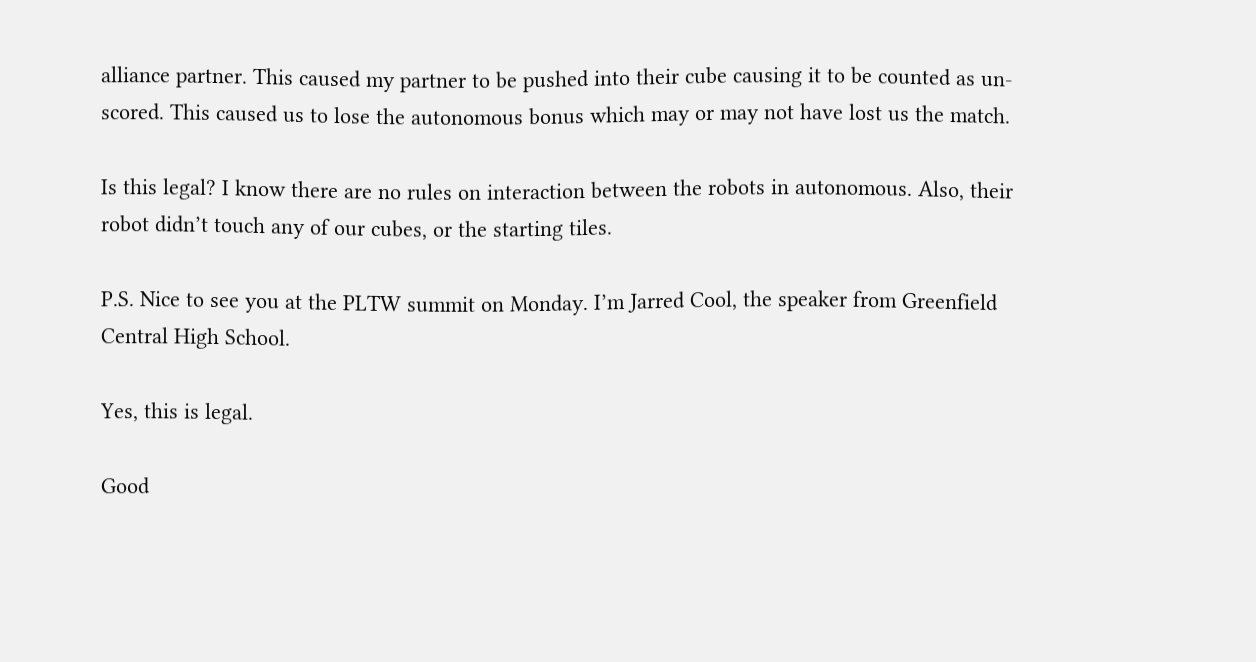alliance partner. This caused my partner to be pushed into their cube causing it to be counted as un-scored. This caused us to lose the autonomous bonus which may or may not have lost us the match.

Is this legal? I know there are no rules on interaction between the robots in autonomous. Also, their robot didn’t touch any of our cubes, or the starting tiles.

P.S. Nice to see you at the PLTW summit on Monday. I’m Jarred Cool, the speaker from Greenfield Central High School.

Yes, this is legal.

Good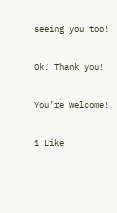seeing you too!

Ok. Thank you!

You’re welcome!

1 Like